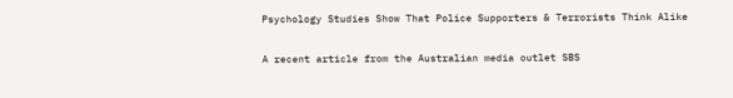Psychology Studies Show That Police Supporters & Terrorists Think Alike

A recent article from the Australian media outlet SBS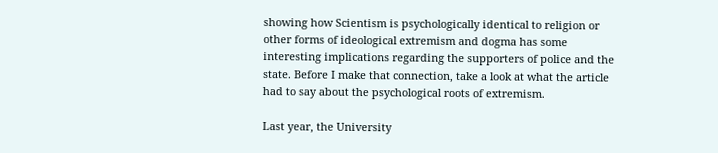showing how Scientism is psychologically identical to religion or other forms of ideological extremism and dogma has some interesting implications regarding the supporters of police and the state. Before I make that connection, take a look at what the article had to say about the psychological roots of extremism.

Last year, the University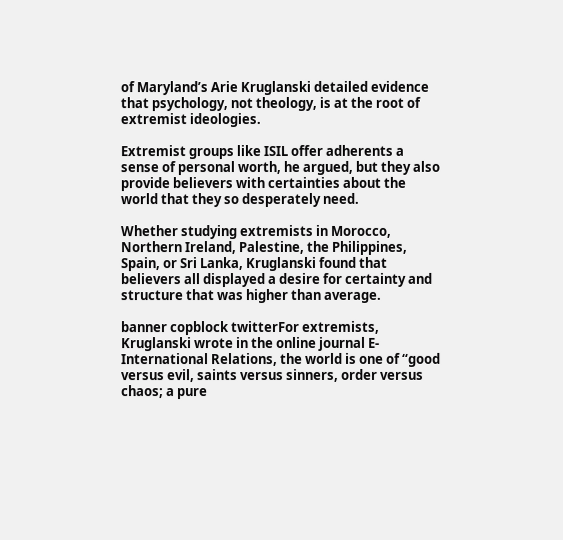of Maryland’s Arie Kruglanski detailed evidence that psychology, not theology, is at the root of extremist ideologies.

Extremist groups like ISIL offer adherents a sense of personal worth, he argued, but they also provide believers with certainties about the world that they so desperately need.

Whether studying extremists in Morocco, Northern Ireland, Palestine, the Philippines, Spain, or Sri Lanka, Kruglanski found that believers all displayed a desire for certainty and structure that was higher than average.

banner copblock twitterFor extremists, Kruglanski wrote in the online journal E-International Relations, the world is one of “good versus evil, saints versus sinners, order versus chaos; a pure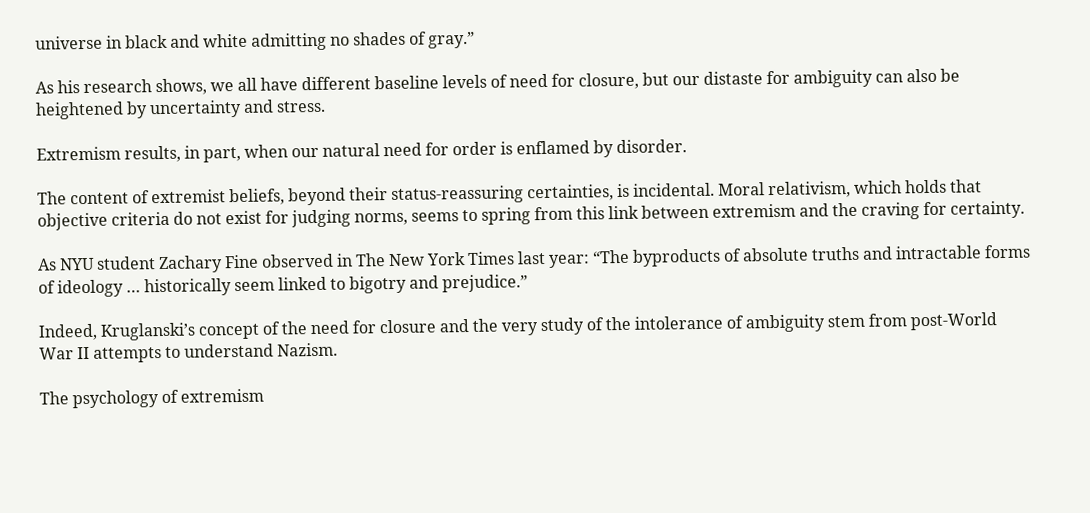universe in black and white admitting no shades of gray.”

As his research shows, we all have different baseline levels of need for closure, but our distaste for ambiguity can also be heightened by uncertainty and stress.

Extremism results, in part, when our natural need for order is enflamed by disorder.

The content of extremist beliefs, beyond their status-reassuring certainties, is incidental. Moral relativism, which holds that objective criteria do not exist for judging norms, seems to spring from this link between extremism and the craving for certainty.

As NYU student Zachary Fine observed in The New York Times last year: “The byproducts of absolute truths and intractable forms of ideology … historically seem linked to bigotry and prejudice.”

Indeed, Kruglanski’s concept of the need for closure and the very study of the intolerance of ambiguity stem from post-World War II attempts to understand Nazism.

The psychology of extremism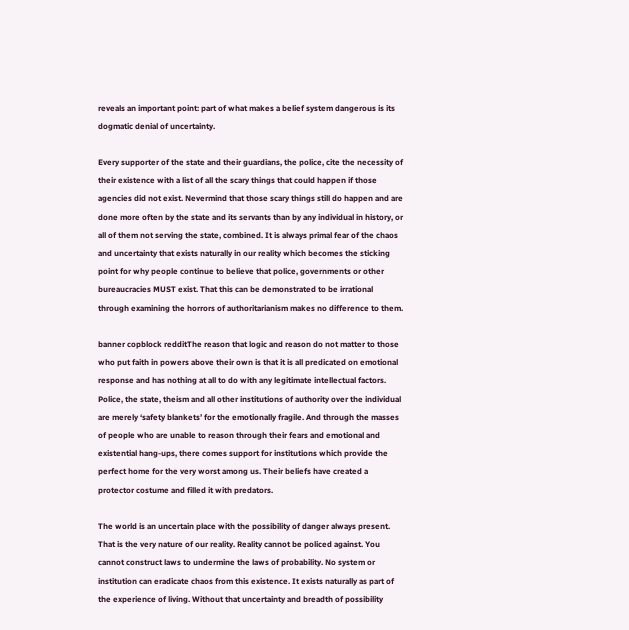reveals an important point: part of what makes a belief system dangerous is its dogmatic denial of uncertainty.

Every supporter of the state and their guardians, the police, cite the necessity of their existence with a list of all the scary things that could happen if those agencies did not exist. Nevermind that those scary things still do happen and are done more often by the state and its servants than by any individual in history, or all of them not serving the state, combined. It is always primal fear of the chaos and uncertainty that exists naturally in our reality which becomes the sticking point for why people continue to believe that police, governments or other bureaucracies MUST exist. That this can be demonstrated to be irrational through examining the horrors of authoritarianism makes no difference to them.

banner copblock redditThe reason that logic and reason do not matter to those who put faith in powers above their own is that it is all predicated on emotional response and has nothing at all to do with any legitimate intellectual factors. Police, the state, theism and all other institutions of authority over the individual are merely ‘safety blankets’ for the emotionally fragile. And through the masses of people who are unable to reason through their fears and emotional and existential hang-ups, there comes support for institutions which provide the perfect home for the very worst among us. Their beliefs have created a protector costume and filled it with predators.

The world is an uncertain place with the possibility of danger always present. That is the very nature of our reality. Reality cannot be policed against. You cannot construct laws to undermine the laws of probability. No system or institution can eradicate chaos from this existence. It exists naturally as part of the experience of living. Without that uncertainty and breadth of possibility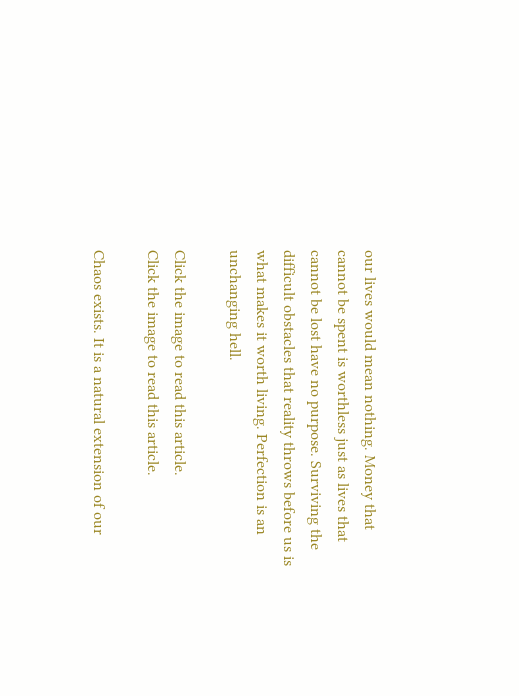our lives would mean nothing. Money that cannot be spent is worthless just as lives that cannot be lost have no purpose. Surviving the difficult obstacles that reality throws before us is what makes it worth living. Perfection is an unchanging hell.

Click the image to read this article.
Click the image to read this article.

Chaos exists. It is a natural extension of our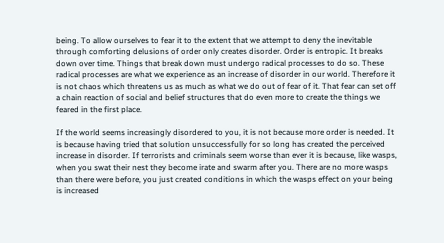being. To allow ourselves to fear it to the extent that we attempt to deny the inevitable through comforting delusions of order only creates disorder. Order is entropic. It breaks down over time. Things that break down must undergo radical processes to do so. These radical processes are what we experience as an increase of disorder in our world. Therefore it is not chaos which threatens us as much as what we do out of fear of it. That fear can set off a chain reaction of social and belief structures that do even more to create the things we feared in the first place.

If the world seems increasingly disordered to you, it is not because more order is needed. It is because having tried that solution unsuccessfully for so long has created the perceived increase in disorder. If terrorists and criminals seem worse than ever it is because, like wasps, when you swat their nest they become irate and swarm after you. There are no more wasps than there were before, you just created conditions in which the wasps effect on your being is increased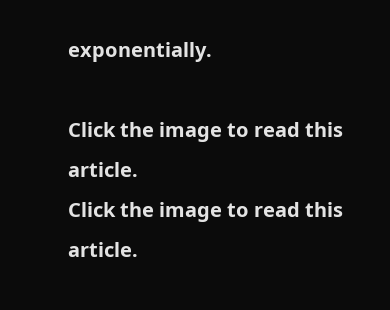exponentially.

Click the image to read this article.
Click the image to read this article.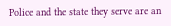Police and the state they serve are an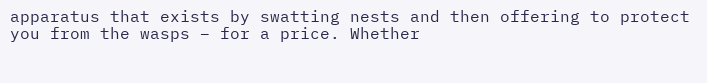apparatus that exists by swatting nests and then offering to protect you from the wasps – for a price. Whether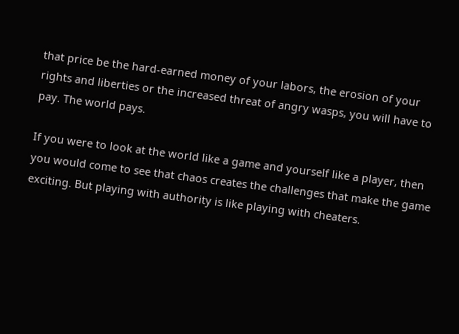that price be the hard-earned money of your labors, the erosion of your rights and liberties or the increased threat of angry wasps, you will have to pay. The world pays.

If you were to look at the world like a game and yourself like a player, then you would come to see that chaos creates the challenges that make the game exciting. But playing with authority is like playing with cheaters.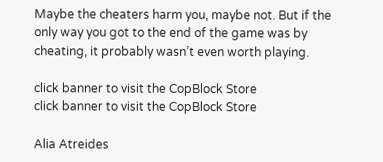Maybe the cheaters harm you, maybe not. But if the only way you got to the end of the game was by cheating, it probably wasn’t even worth playing.

click banner to visit the CopBlock Store
click banner to visit the CopBlock Store

Alia Atreides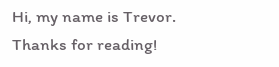Hi, my name is Trevor. Thanks for reading!